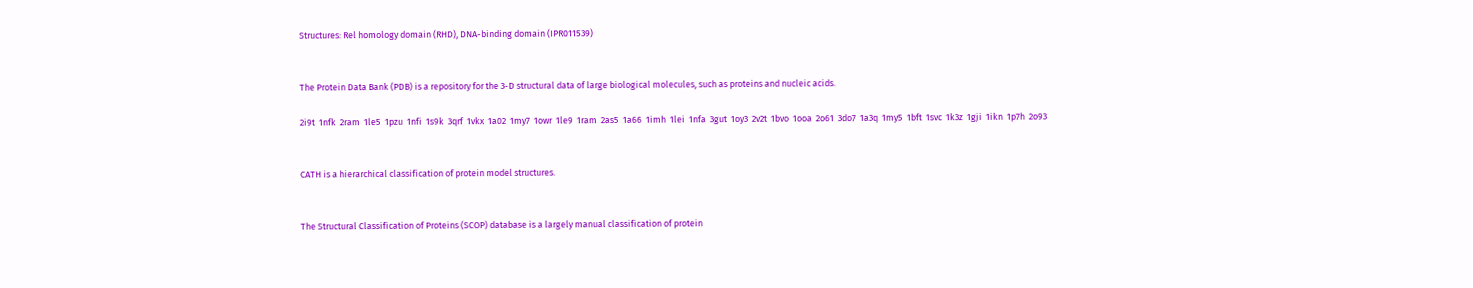Structures: Rel homology domain (RHD), DNA-binding domain (IPR011539)


The Protein Data Bank (PDB) is a repository for the 3-D structural data of large biological molecules, such as proteins and nucleic acids.

2i9t  1nfk  2ram  1le5  1pzu  1nfi  1s9k  3qrf  1vkx  1a02  1my7  1owr  1le9  1ram  2as5  1a66  1imh  1lei  1nfa  3gut  1oy3  2v2t  1bvo  1ooa  2o61  3do7  1a3q  1my5  1bft  1svc  1k3z  1gji  1ikn  1p7h  2o93


CATH is a hierarchical classification of protein model structures.


The Structural Classification of Proteins (SCOP) database is a largely manual classification of protein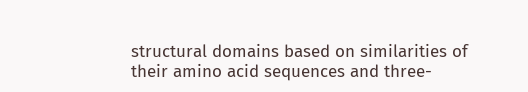structural domains based on similarities of their amino acid sequences and three-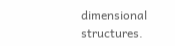dimensional structures.